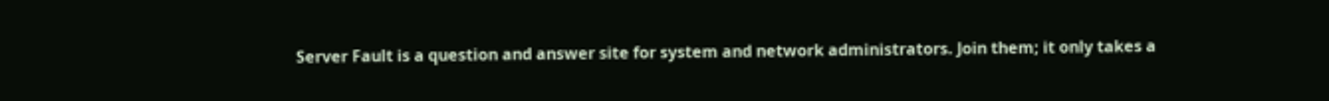Server Fault is a question and answer site for system and network administrators. Join them; it only takes a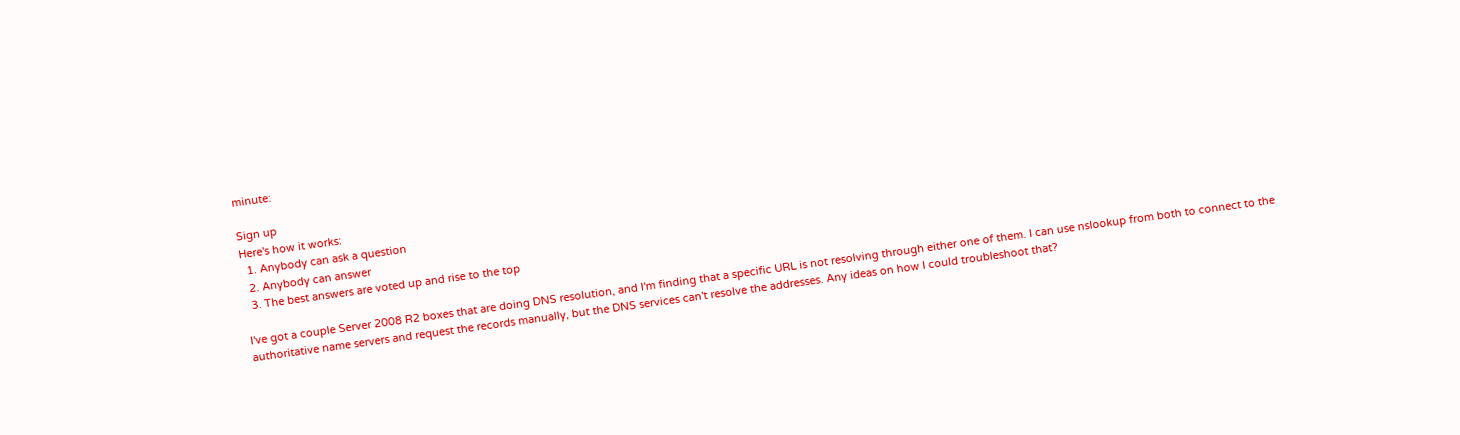minute:

Sign up
Here's how it works:
  1. Anybody can ask a question
  2. Anybody can answer
  3. The best answers are voted up and rise to the top

I've got a couple Server 2008 R2 boxes that are doing DNS resolution, and I'm finding that a specific URL is not resolving through either one of them. I can use nslookup from both to connect to the authoritative name servers and request the records manually, but the DNS services can't resolve the addresses. Any ideas on how I could troubleshoot that?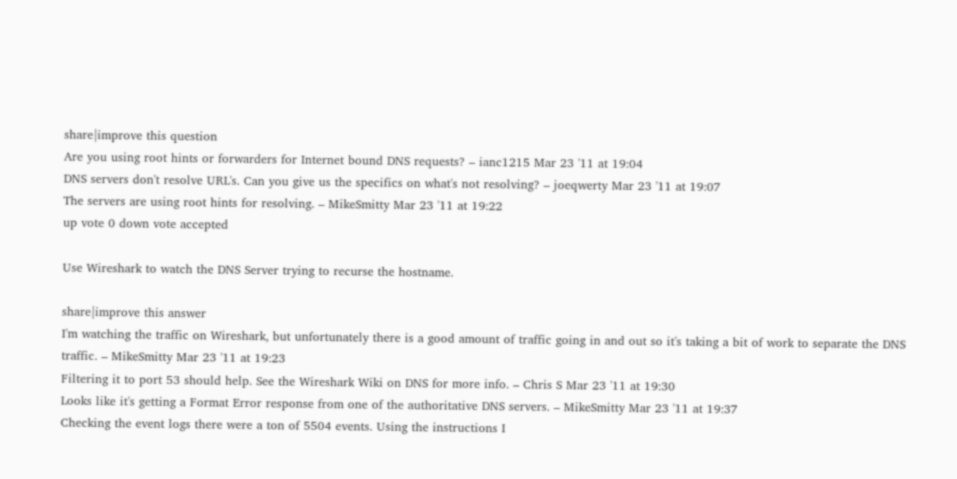share|improve this question
Are you using root hints or forwarders for Internet bound DNS requests? – ianc1215 Mar 23 '11 at 19:04
DNS servers don't resolve URL's. Can you give us the specifics on what's not resolving? – joeqwerty Mar 23 '11 at 19:07
The servers are using root hints for resolving. – MikeSmitty Mar 23 '11 at 19:22
up vote 0 down vote accepted

Use Wireshark to watch the DNS Server trying to recurse the hostname.

share|improve this answer
I'm watching the traffic on Wireshark, but unfortunately there is a good amount of traffic going in and out so it's taking a bit of work to separate the DNS traffic. – MikeSmitty Mar 23 '11 at 19:23
Filtering it to port 53 should help. See the Wireshark Wiki on DNS for more info. – Chris S Mar 23 '11 at 19:30
Looks like it's getting a Format Error response from one of the authoritative DNS servers. – MikeSmitty Mar 23 '11 at 19:37
Checking the event logs there were a ton of 5504 events. Using the instructions I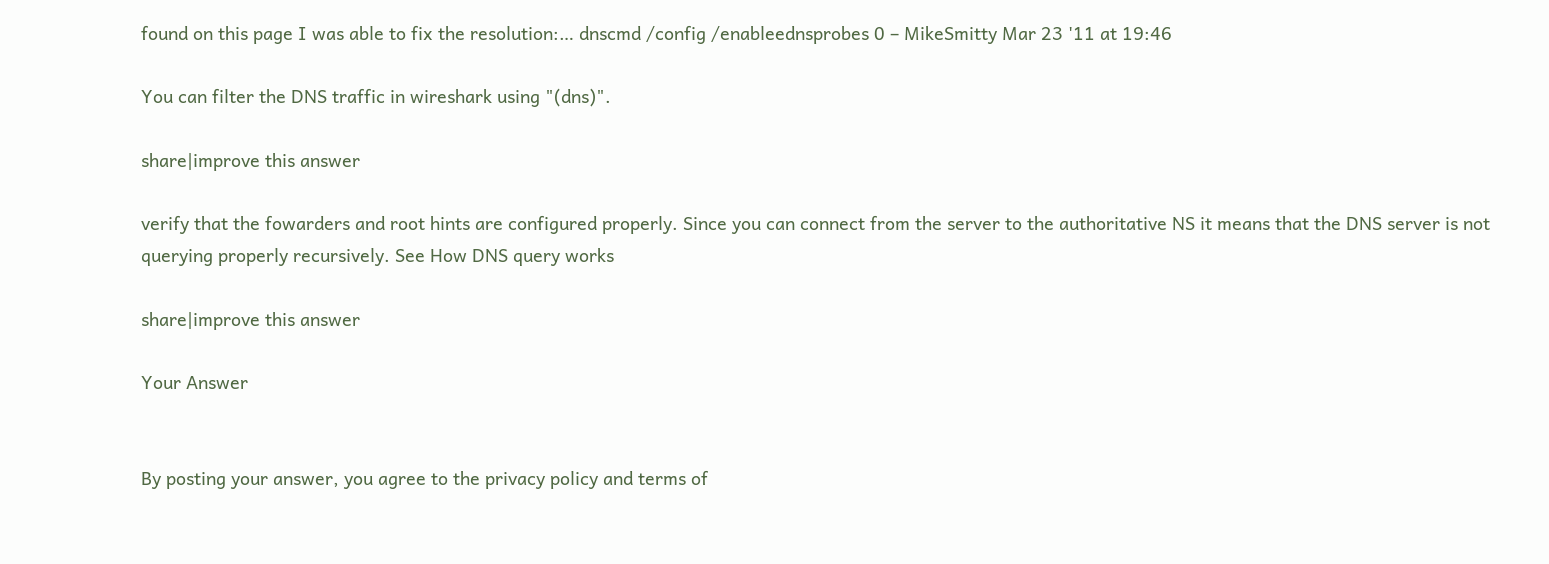found on this page I was able to fix the resolution:… dnscmd /config /enableednsprobes 0 – MikeSmitty Mar 23 '11 at 19:46

You can filter the DNS traffic in wireshark using "(dns)".

share|improve this answer

verify that the fowarders and root hints are configured properly. Since you can connect from the server to the authoritative NS it means that the DNS server is not querying properly recursively. See How DNS query works

share|improve this answer

Your Answer


By posting your answer, you agree to the privacy policy and terms of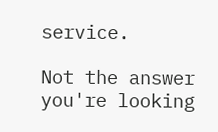service.

Not the answer you're looking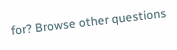for? Browse other questions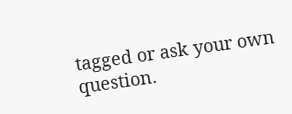tagged or ask your own question.